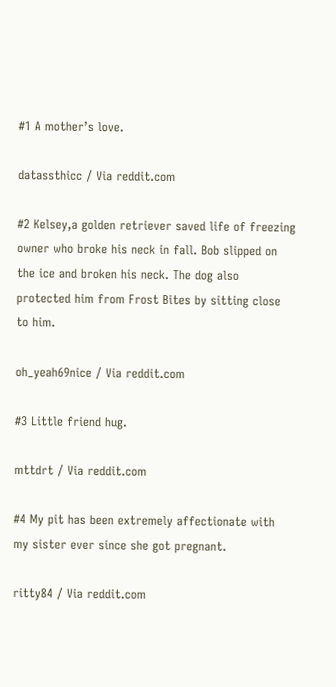#1 A mother’s love.

datassthicc / Via reddit.com

#2 Kelsey,a golden retriever saved life of freezing owner who broke his neck in fall. Bob slipped on the ice and broken his neck. The dog also protected him from Frost Bites by sitting close to him.

oh_yeah69nice / Via reddit.com

#3 Little friend hug.

mttdrt / Via reddit.com

#4 My pit has been extremely affectionate with my sister ever since she got pregnant.

ritty84 / Via reddit.com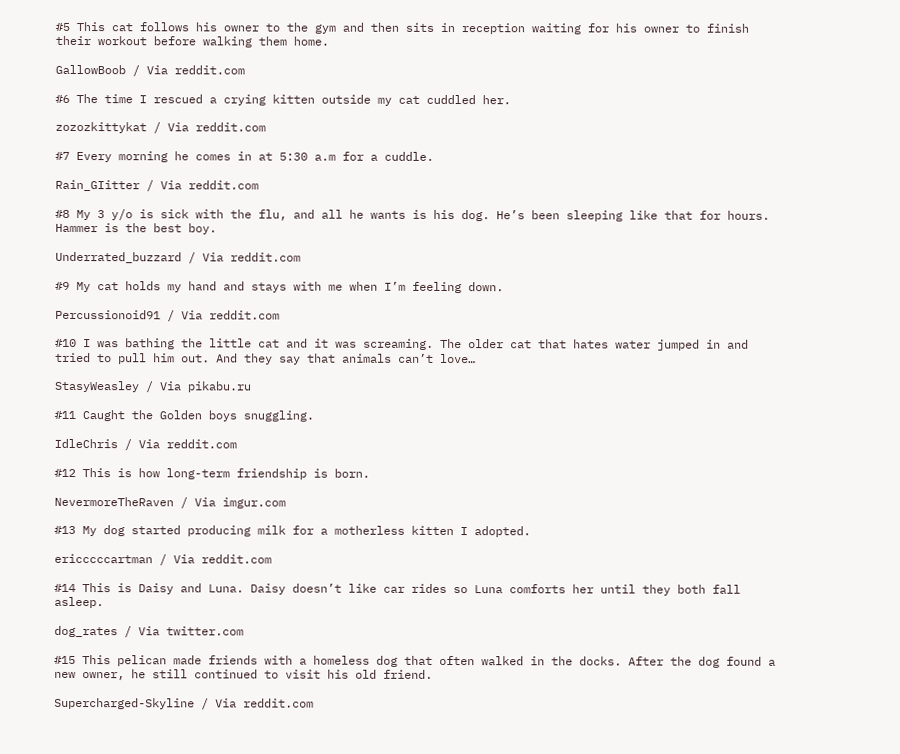#5 This cat follows his owner to the gym and then sits in reception waiting for his owner to finish their workout before walking them home.

GallowBoob / Via reddit.com

#6 The time I rescued a crying kitten outside my cat cuddled her.

zozozkittykat / Via reddit.com

#7 Every morning he comes in at 5:30 a.m for a cuddle.

Rain_GIitter / Via reddit.com

#8 My 3 y/o is sick with the flu, and all he wants is his dog. He’s been sleeping like that for hours. Hammer is the best boy.

Underrated_buzzard / Via reddit.com

#9 My cat holds my hand and stays with me when I’m feeling down.

Percussionoid91 / Via reddit.com

#10 I was bathing the little cat and it was screaming. The older cat that hates water jumped in and tried to pull him out. And they say that animals can’t love…

StasyWeasley / Via pikabu.ru

#11 Caught the Golden boys snuggling.

IdleChris / Via reddit.com

#12 This is how long-term friendship is born.

NevermoreTheRaven / Via imgur.com

#13 My dog started producing milk for a motherless kitten I adopted.

ericccccartman / Via reddit.com

#14 This is Daisy and Luna. Daisy doesn’t like car rides so Luna comforts her until they both fall asleep.

dog_rates / Via twitter.com

#15 This pelican made friends with a homeless dog that often walked in the docks. After the dog found a new owner, he still continued to visit his old friend.

Supercharged-Skyline / Via reddit.com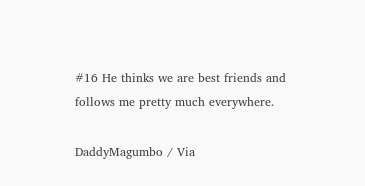#16 He thinks we are best friends and follows me pretty much everywhere.

DaddyMagumbo / Via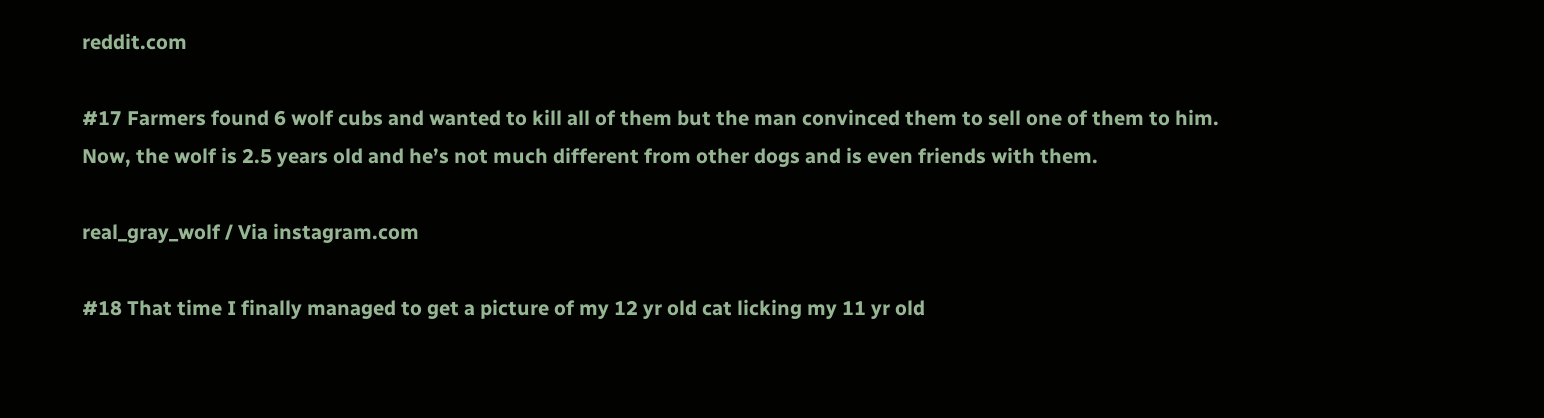reddit.com

#17 Farmers found 6 wolf cubs and wanted to kill all of them but the man convinced them to sell one of them to him. Now, the wolf is 2.5 years old and he’s not much different from other dogs and is even friends with them.

real_gray_wolf / Via instagram.com

#18 That time I finally managed to get a picture of my 12 yr old cat licking my 11 yr old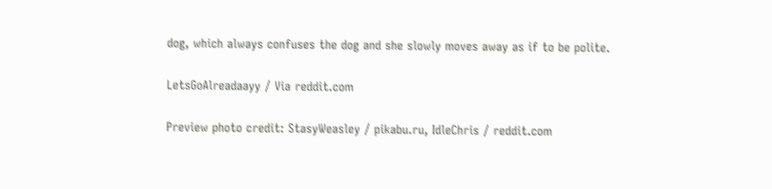dog, which always confuses the dog and she slowly moves away as if to be polite.

LetsGoAlreadaayy / Via reddit.com

Preview photo credit: StasyWeasley / pikabu.ru, IdleChris / reddit.com